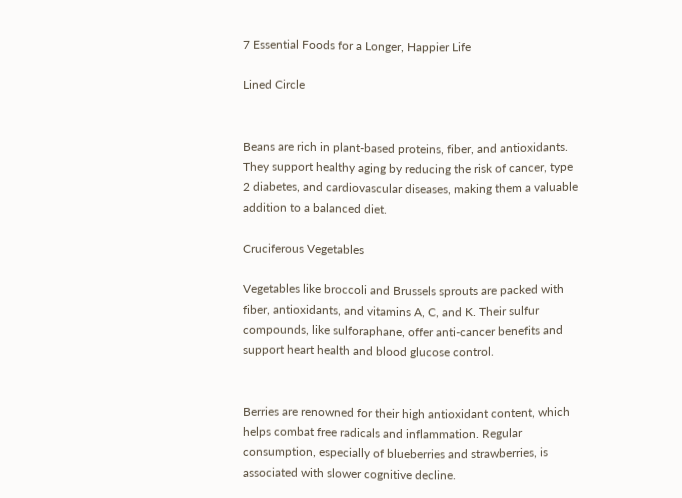7 Essential Foods for a Longer, Happier Life

Lined Circle


Beans are rich in plant-based proteins, fiber, and antioxidants. They support healthy aging by reducing the risk of cancer, type 2 diabetes, and cardiovascular diseases, making them a valuable addition to a balanced diet.

Cruciferous Vegetables

Vegetables like broccoli and Brussels sprouts are packed with fiber, antioxidants, and vitamins A, C, and K. Their sulfur compounds, like sulforaphane, offer anti-cancer benefits and support heart health and blood glucose control.


Berries are renowned for their high antioxidant content, which helps combat free radicals and inflammation. Regular consumption, especially of blueberries and strawberries, is associated with slower cognitive decline.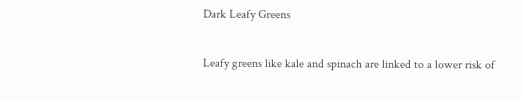Dark Leafy Greens

Leafy greens like kale and spinach are linked to a lower risk of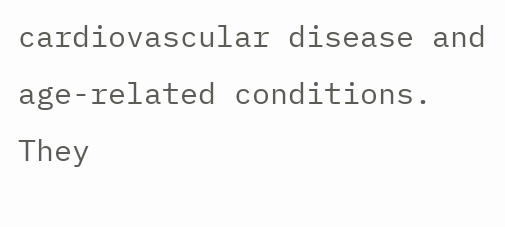cardiovascular disease and age-related conditions. They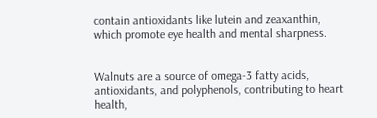contain antioxidants like lutein and zeaxanthin, which promote eye health and mental sharpness.


Walnuts are a source of omega-3 fatty acids, antioxidants, and polyphenols, contributing to heart health,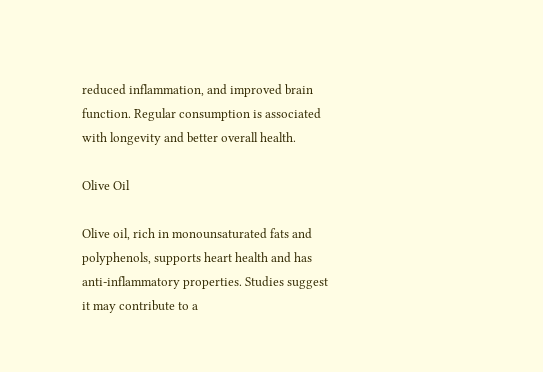reduced inflammation, and improved brain function. Regular consumption is associated with longevity and better overall health.

Olive Oil

Olive oil, rich in monounsaturated fats and polyphenols, supports heart health and has anti-inflammatory properties. Studies suggest it may contribute to a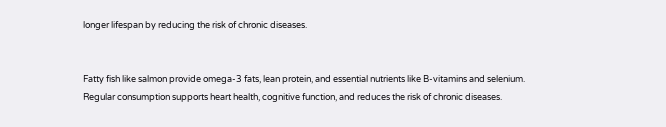longer lifespan by reducing the risk of chronic diseases.


Fatty fish like salmon provide omega-3 fats, lean protein, and essential nutrients like B-vitamins and selenium. Regular consumption supports heart health, cognitive function, and reduces the risk of chronic diseases.